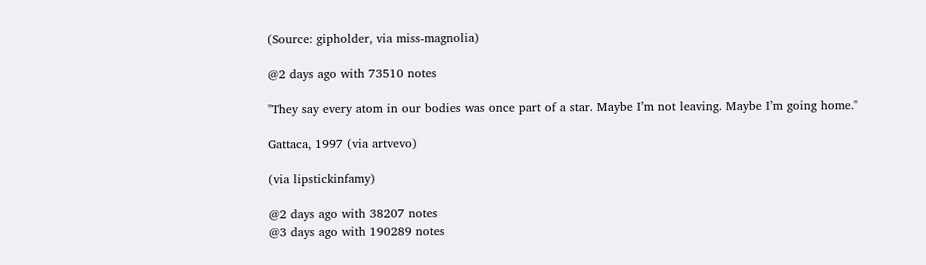(Source: gipholder, via miss-magnolia)

@2 days ago with 73510 notes

"They say every atom in our bodies was once part of a star. Maybe I’m not leaving. Maybe I’m going home."

Gattaca, 1997 (via artvevo)

(via lipstickinfamy)

@2 days ago with 38207 notes
@3 days ago with 190289 notes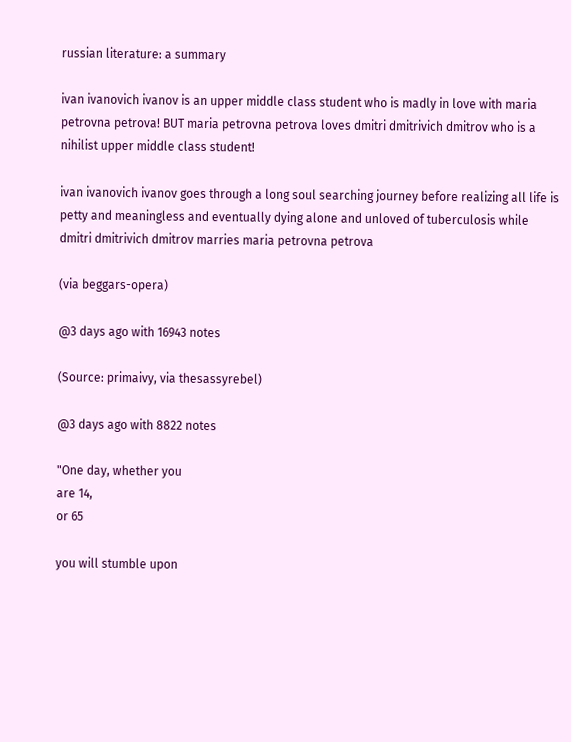russian literature: a summary

ivan ivanovich ivanov is an upper middle class student who is madly in love with maria petrovna petrova! BUT maria petrovna petrova loves dmitri dmitrivich dmitrov who is a nihilist upper middle class student!

ivan ivanovich ivanov goes through a long soul searching journey before realizing all life is petty and meaningless and eventually dying alone and unloved of tuberculosis while dmitri dmitrivich dmitrov marries maria petrovna petrova

(via beggars-opera)

@3 days ago with 16943 notes

(Source: primaivy, via thesassyrebel)

@3 days ago with 8822 notes

"One day, whether you
are 14,
or 65

you will stumble upon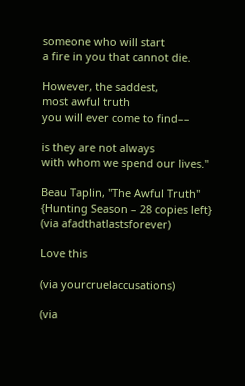someone who will start
a fire in you that cannot die.

However, the saddest,
most awful truth
you will ever come to find––

is they are not always
with whom we spend our lives."

Beau Taplin, "The Awful Truth" {Hunting Season – 28 copies left} (via afadthatlastsforever)

Love this

(via yourcruelaccusations)

(via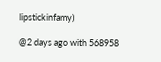lipstickinfamy)

@2 days ago with 568958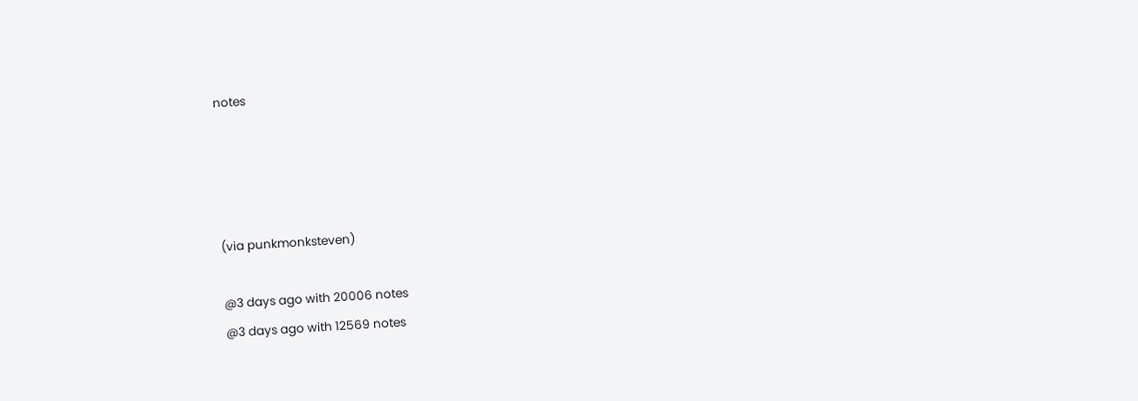notes




(via punkmonksteven)

@3 days ago with 20006 notes
@3 days ago with 12569 notes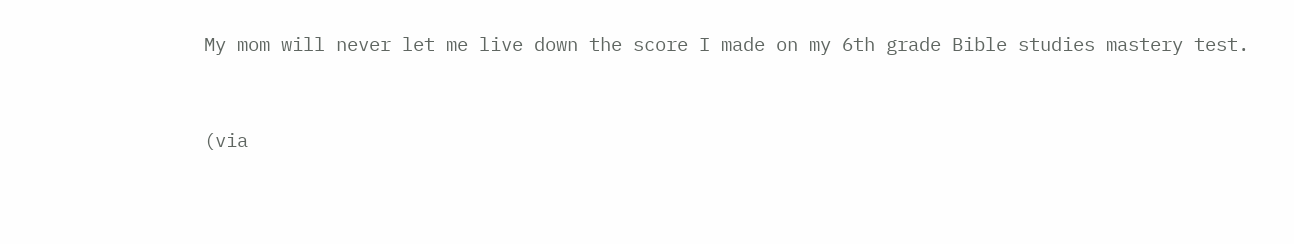My mom will never let me live down the score I made on my 6th grade Bible studies mastery test.


(via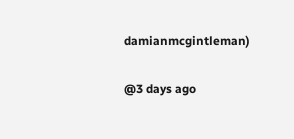damianmcgintleman)

@3 days ago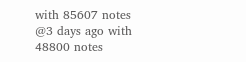with 85607 notes
@3 days ago with 48800 notes